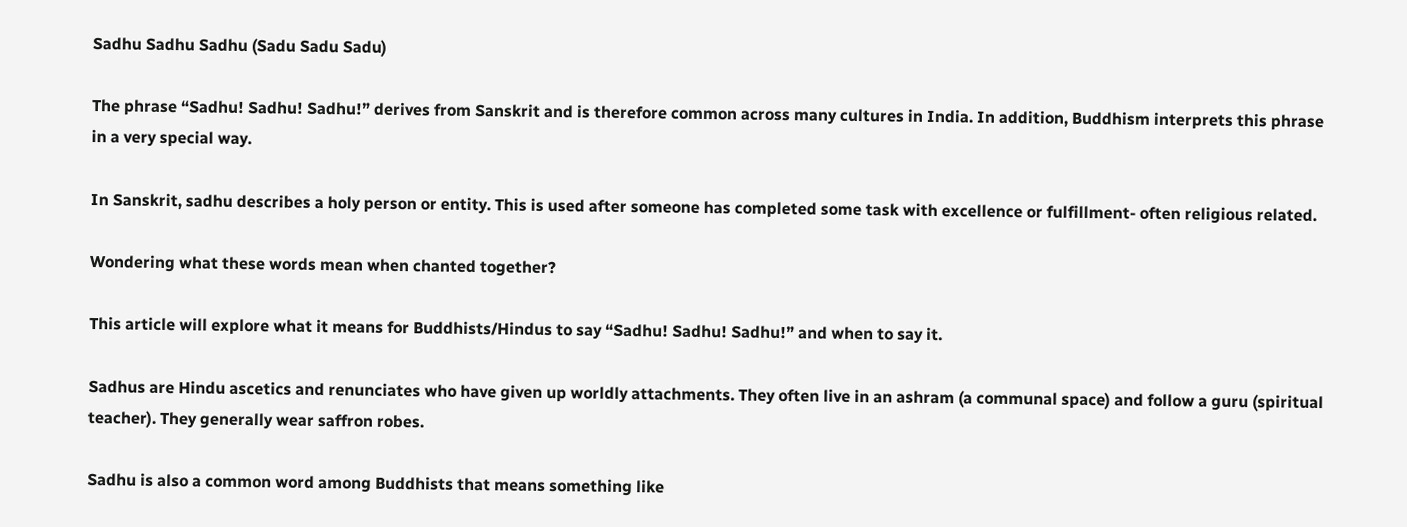Sadhu Sadhu Sadhu (Sadu Sadu Sadu)

The phrase “Sadhu! Sadhu! Sadhu!” derives from Sanskrit and is therefore common across many cultures in India. In addition, Buddhism interprets this phrase in a very special way.

In Sanskrit, sadhu describes a holy person or entity. This is used after someone has completed some task with excellence or fulfillment- often religious related.

Wondering what these words mean when chanted together?

This article will explore what it means for Buddhists/Hindus to say “Sadhu! Sadhu! Sadhu!” and when to say it.

Sadhus are Hindu ascetics and renunciates who have given up worldly attachments. They often live in an ashram (a communal space) and follow a guru (spiritual teacher). They generally wear saffron robes.

Sadhu is also a common word among Buddhists that means something like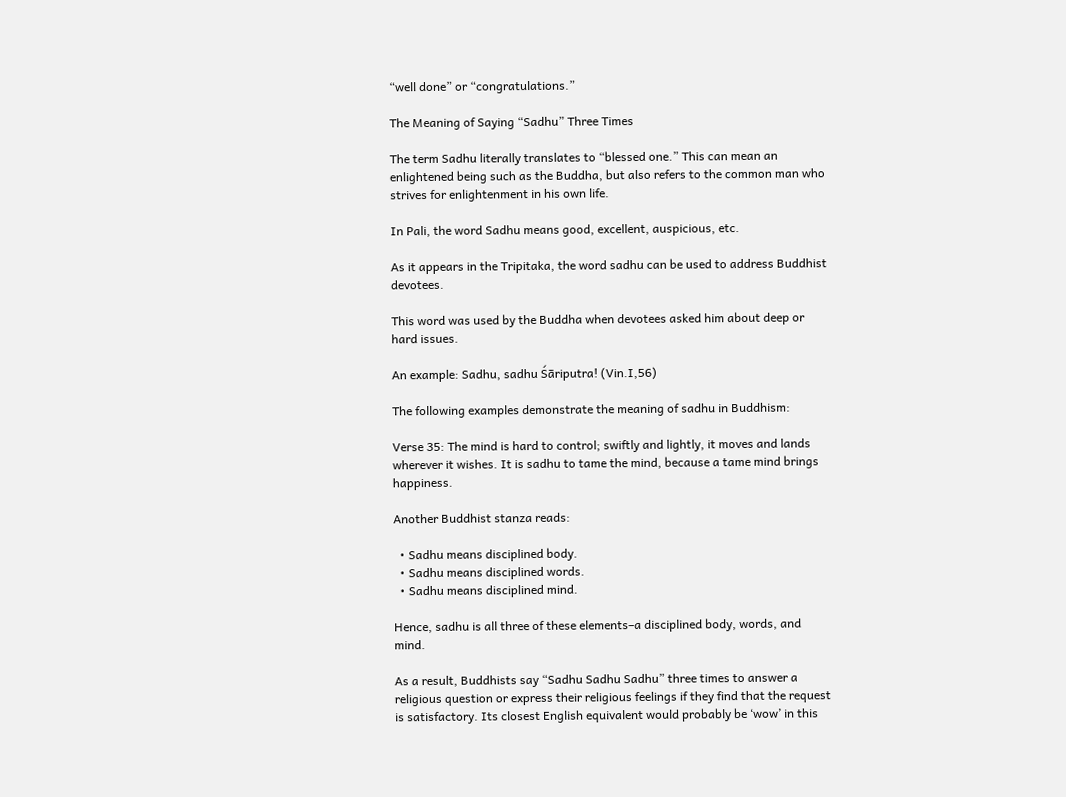“well done” or “congratulations.”

The Meaning of Saying “Sadhu” Three Times

The term Sadhu literally translates to “blessed one.” This can mean an enlightened being such as the Buddha, but also refers to the common man who strives for enlightenment in his own life.

In Pali, the word Sadhu means good, excellent, auspicious, etc.

As it appears in the Tripitaka, the word sadhu can be used to address Buddhist devotees.

This word was used by the Buddha when devotees asked him about deep or hard issues.

An example: Sadhu, sadhu Śāriputra! (Vin.I,56)

The following examples demonstrate the meaning of sadhu in Buddhism:

Verse 35: The mind is hard to control; swiftly and lightly, it moves and lands wherever it wishes. It is sadhu to tame the mind, because a tame mind brings happiness.

Another Buddhist stanza reads:

  • Sadhu means disciplined body.
  • Sadhu means disciplined words.
  • Sadhu means disciplined mind.

Hence, sadhu is all three of these elements–a disciplined body, words, and mind.

As a result, Buddhists say “Sadhu Sadhu Sadhu” three times to answer a religious question or express their religious feelings if they find that the request is satisfactory. Its closest English equivalent would probably be ‘wow’ in this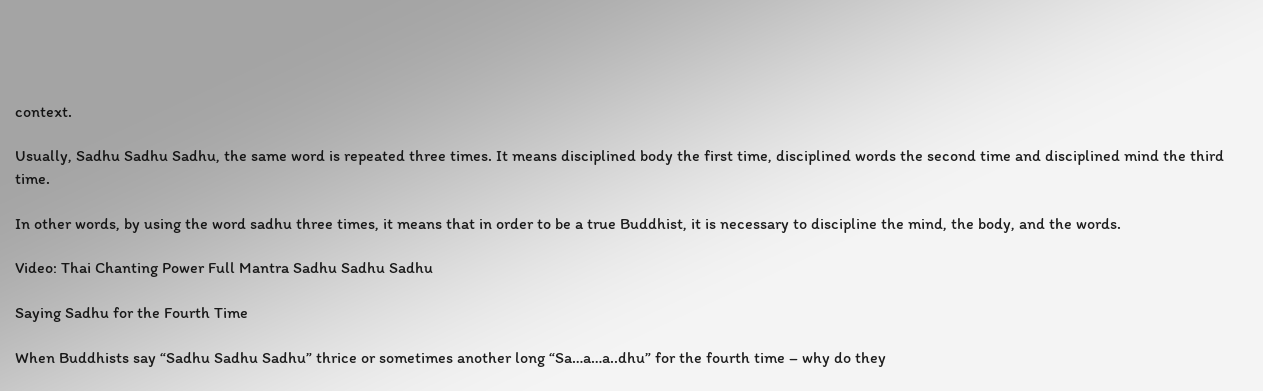context.

Usually, Sadhu Sadhu Sadhu, the same word is repeated three times. It means disciplined body the first time, disciplined words the second time and disciplined mind the third time.

In other words, by using the word sadhu three times, it means that in order to be a true Buddhist, it is necessary to discipline the mind, the body, and the words.

Video: Thai Chanting Power Full Mantra Sadhu Sadhu Sadhu

Saying Sadhu for the Fourth Time

When Buddhists say “Sadhu Sadhu Sadhu” thrice or sometimes another long “Sa…a…a..dhu” for the fourth time – why do they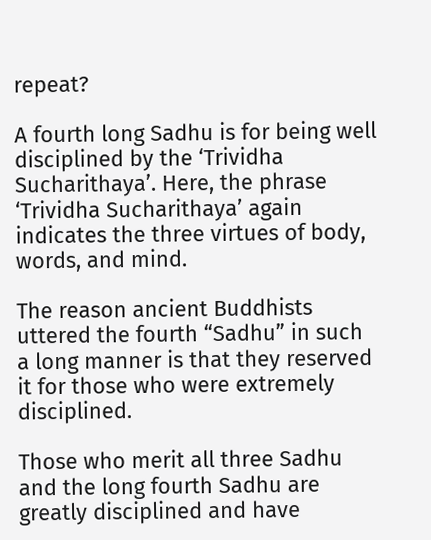repeat?

A fourth long Sadhu is for being well disciplined by the ‘Trividha Sucharithaya’. Here, the phrase ‘Trividha Sucharithaya’ again indicates the three virtues of body, words, and mind.

The reason ancient Buddhists uttered the fourth “Sadhu” in such a long manner is that they reserved it for those who were extremely disciplined.

Those who merit all three Sadhu and the long fourth Sadhu are greatly disciplined and have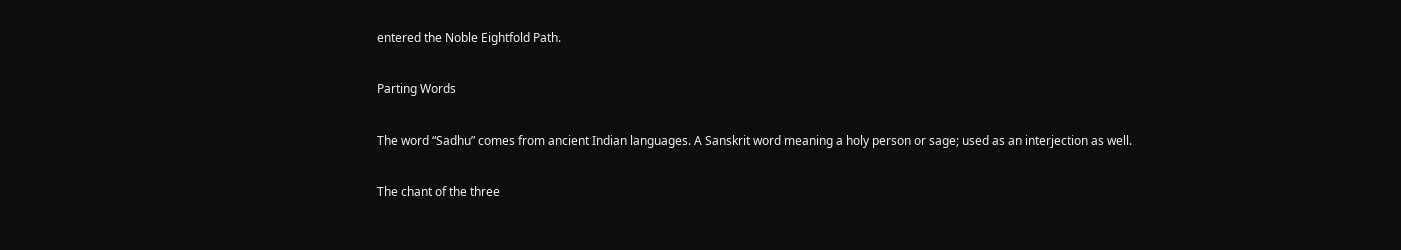entered the Noble Eightfold Path.

Parting Words

The word “Sadhu” comes from ancient Indian languages. A Sanskrit word meaning a holy person or sage; used as an interjection as well.

The chant of the three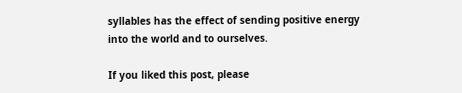syllables has the effect of sending positive energy into the world and to ourselves.

If you liked this post, please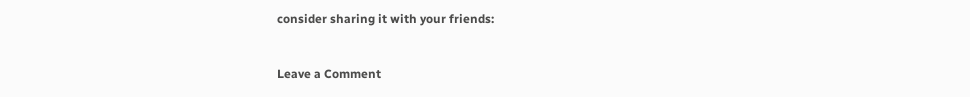consider sharing it with your friends:


Leave a Comment